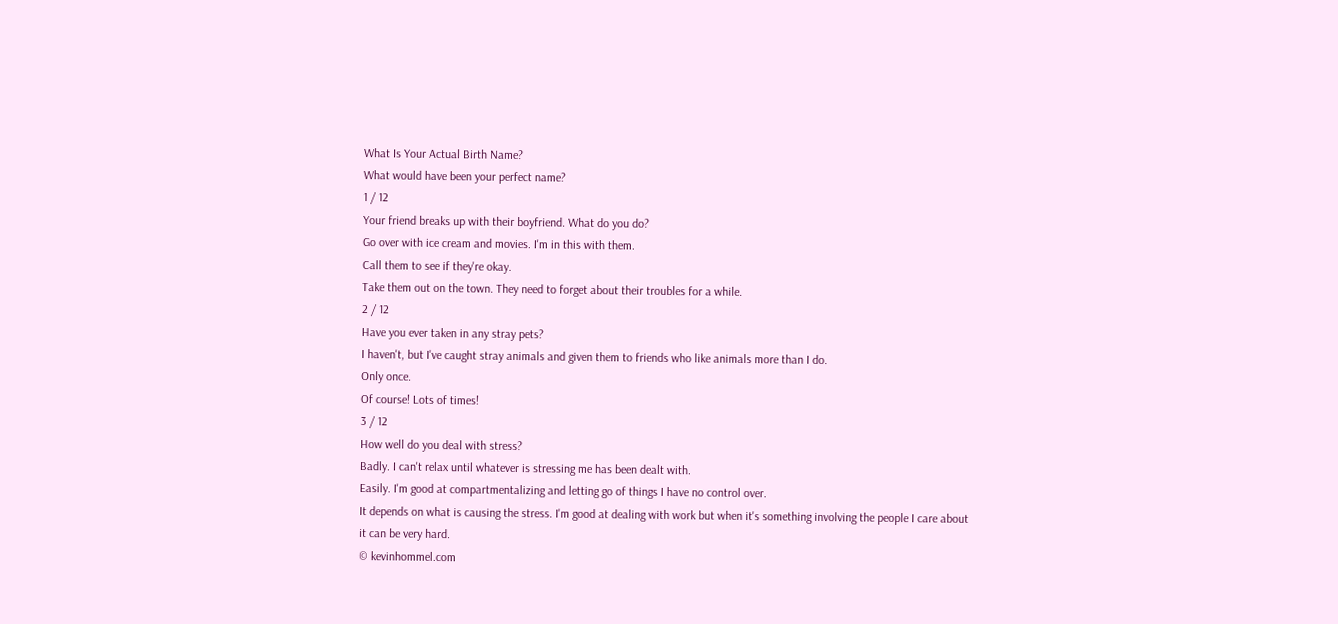What Is Your Actual Birth Name?
What would have been your perfect name?
1 / 12
Your friend breaks up with their boyfriend. What do you do?
Go over with ice cream and movies. I'm in this with them.
Call them to see if they're okay.
Take them out on the town. They need to forget about their troubles for a while.
2 / 12
Have you ever taken in any stray pets?
I haven't, but I've caught stray animals and given them to friends who like animals more than I do.
Only once.
Of course! Lots of times!
3 / 12
How well do you deal with stress?
Badly. I can't relax until whatever is stressing me has been dealt with.
Easily. I'm good at compartmentalizing and letting go of things I have no control over.
It depends on what is causing the stress. I'm good at dealing with work but when it's something involving the people I care about it can be very hard.
© kevinhommel.com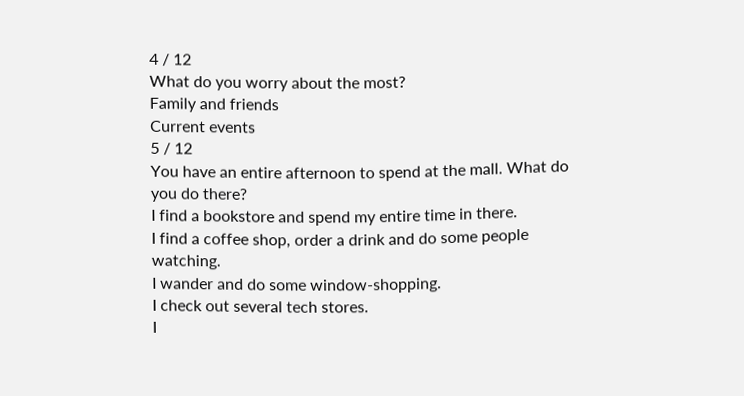4 / 12
What do you worry about the most?
Family and friends
Current events
5 / 12
You have an entire afternoon to spend at the mall. What do you do there?
I find a bookstore and spend my entire time in there.
I find a coffee shop, order a drink and do some people watching.
I wander and do some window-shopping.
I check out several tech stores.
I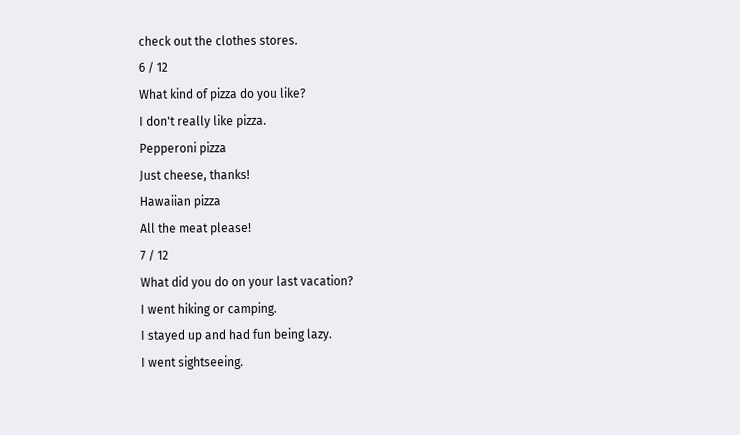check out the clothes stores.
6 / 12
What kind of pizza do you like?
I don't really like pizza.
Pepperoni pizza
Just cheese, thanks!
Hawaiian pizza
All the meat please!
7 / 12
What did you do on your last vacation?
I went hiking or camping.
I stayed up and had fun being lazy.
I went sightseeing.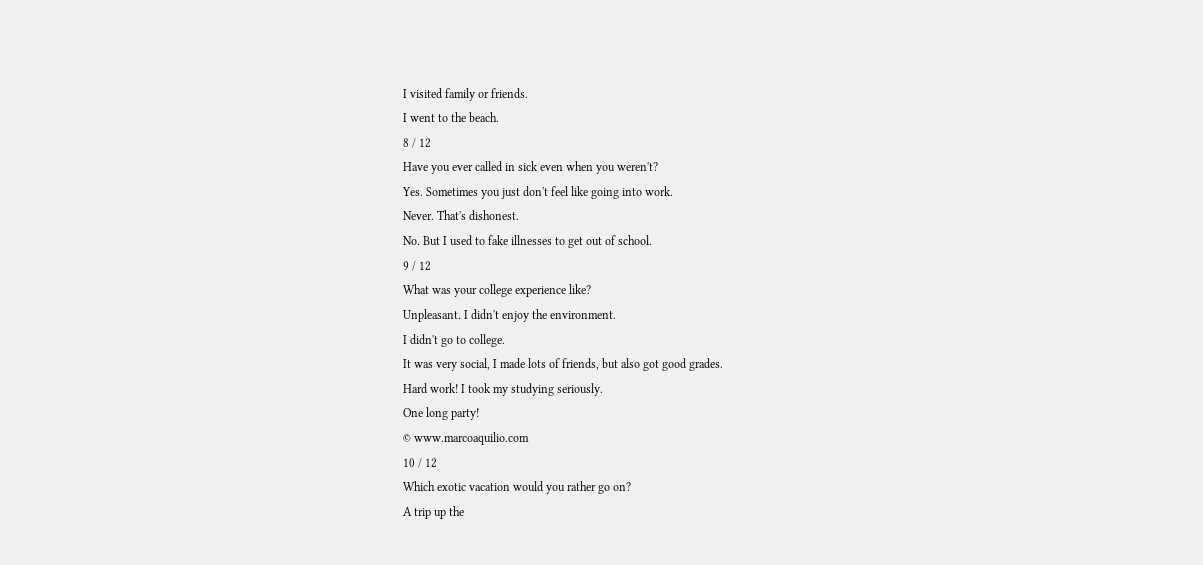I visited family or friends.
I went to the beach.
8 / 12
Have you ever called in sick even when you weren't?
Yes. Sometimes you just don't feel like going into work.
Never. That's dishonest.
No. But I used to fake illnesses to get out of school.
9 / 12
What was your college experience like?
Unpleasant. I didn't enjoy the environment.
I didn't go to college.
It was very social, I made lots of friends, but also got good grades.
Hard work! I took my studying seriously.
One long party!
© www.marcoaquilio.com
10 / 12
Which exotic vacation would you rather go on?
A trip up the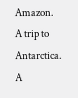Amazon.
A trip to Antarctica.
A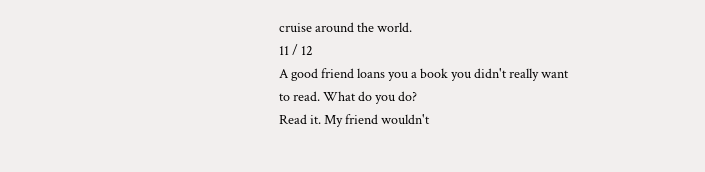cruise around the world.
11 / 12
A good friend loans you a book you didn't really want to read. What do you do?
Read it. My friend wouldn't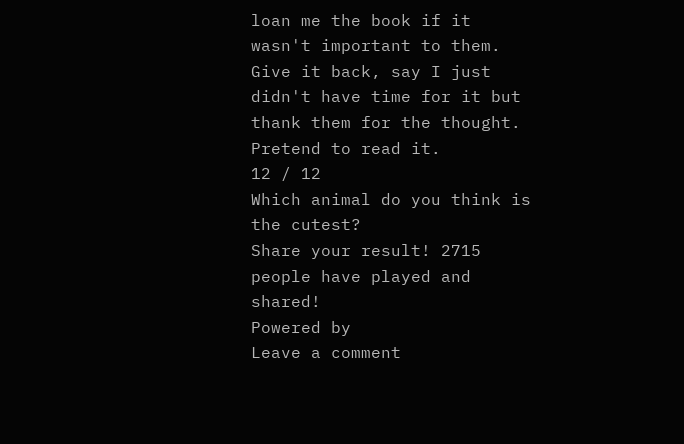loan me the book if it wasn't important to them.
Give it back, say I just didn't have time for it but thank them for the thought.
Pretend to read it.
12 / 12
Which animal do you think is the cutest?
Share your result! 2715 people have played and shared!
Powered by
Leave a comment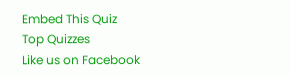Embed This Quiz
Top Quizzes
Like us on Facebook